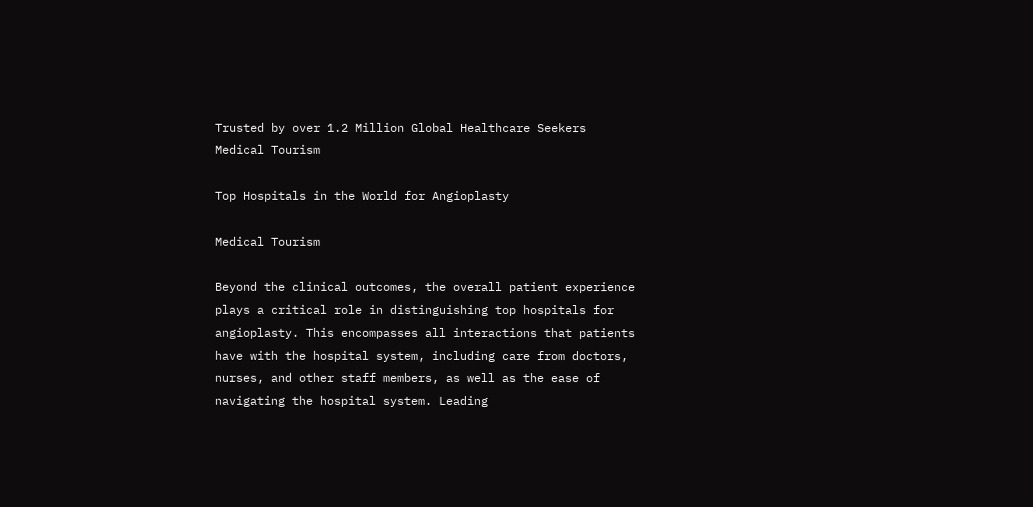Trusted by over 1.2 Million Global Healthcare Seekers
Medical Tourism

Top Hospitals in the World for Angioplasty

Medical Tourism

Beyond the clinical outcomes, the overall patient experience plays a critical role in distinguishing top hospitals for angioplasty. This encompasses all interactions that patients have with the hospital system, including care from doctors, nurses, and other staff members, as well as the ease of navigating the hospital system. Leading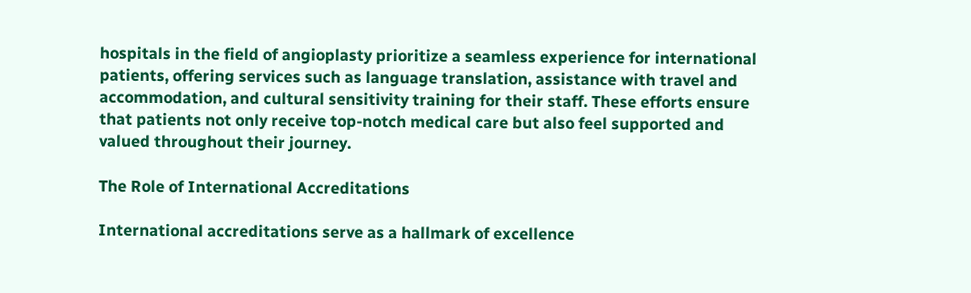hospitals in the field of angioplasty prioritize a seamless experience for international patients, offering services such as language translation, assistance with travel and accommodation, and cultural sensitivity training for their staff. These efforts ensure that patients not only receive top-notch medical care but also feel supported and valued throughout their journey.

The Role of International Accreditations

International accreditations serve as a hallmark of excellence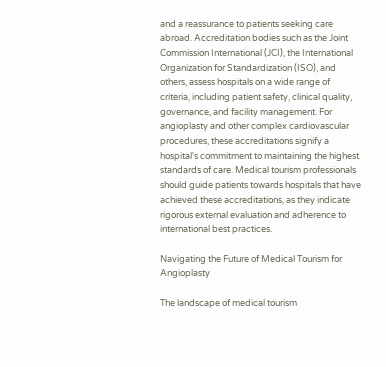and a reassurance to patients seeking care abroad. Accreditation bodies such as the Joint Commission International (JCI), the International Organization for Standardization (ISO), and others, assess hospitals on a wide range of criteria, including patient safety, clinical quality, governance, and facility management. For angioplasty and other complex cardiovascular procedures, these accreditations signify a hospital's commitment to maintaining the highest standards of care. Medical tourism professionals should guide patients towards hospitals that have achieved these accreditations, as they indicate rigorous external evaluation and adherence to international best practices.

Navigating the Future of Medical Tourism for Angioplasty

The landscape of medical tourism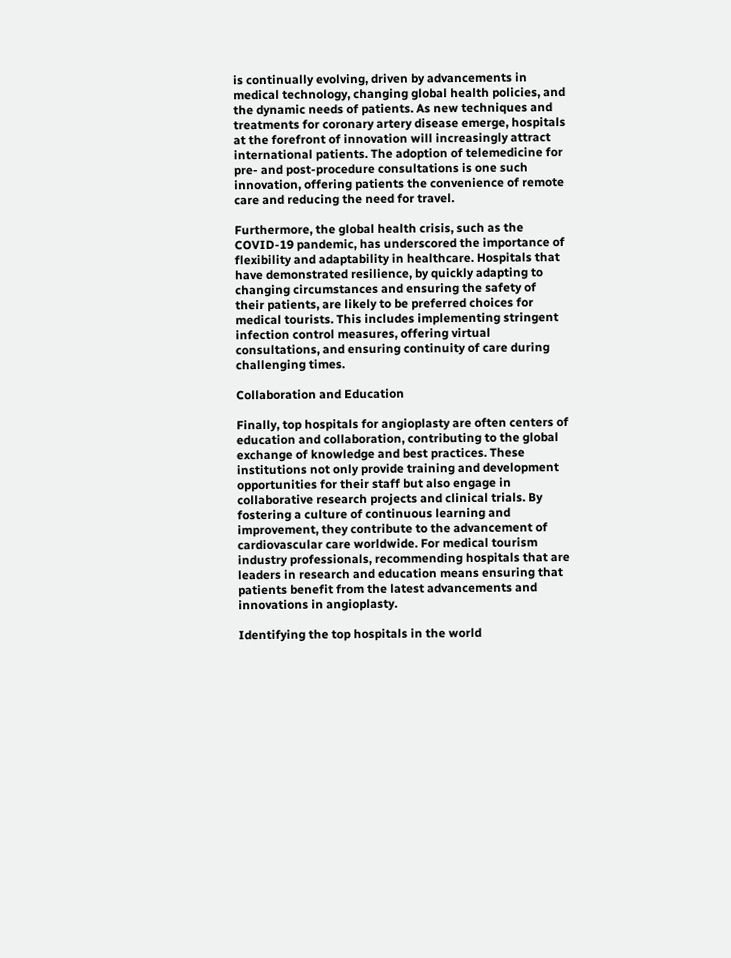is continually evolving, driven by advancements in medical technology, changing global health policies, and the dynamic needs of patients. As new techniques and treatments for coronary artery disease emerge, hospitals at the forefront of innovation will increasingly attract international patients. The adoption of telemedicine for pre- and post-procedure consultations is one such innovation, offering patients the convenience of remote care and reducing the need for travel.

Furthermore, the global health crisis, such as the COVID-19 pandemic, has underscored the importance of flexibility and adaptability in healthcare. Hospitals that have demonstrated resilience, by quickly adapting to changing circumstances and ensuring the safety of their patients, are likely to be preferred choices for medical tourists. This includes implementing stringent infection control measures, offering virtual consultations, and ensuring continuity of care during challenging times.

Collaboration and Education

Finally, top hospitals for angioplasty are often centers of education and collaboration, contributing to the global exchange of knowledge and best practices. These institutions not only provide training and development opportunities for their staff but also engage in collaborative research projects and clinical trials. By fostering a culture of continuous learning and improvement, they contribute to the advancement of cardiovascular care worldwide. For medical tourism industry professionals, recommending hospitals that are leaders in research and education means ensuring that patients benefit from the latest advancements and innovations in angioplasty.

Identifying the top hospitals in the world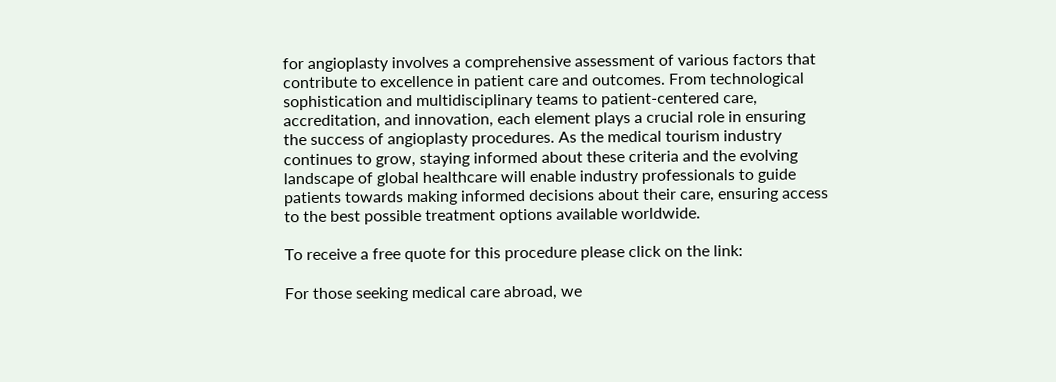for angioplasty involves a comprehensive assessment of various factors that contribute to excellence in patient care and outcomes. From technological sophistication and multidisciplinary teams to patient-centered care, accreditation, and innovation, each element plays a crucial role in ensuring the success of angioplasty procedures. As the medical tourism industry continues to grow, staying informed about these criteria and the evolving landscape of global healthcare will enable industry professionals to guide patients towards making informed decisions about their care, ensuring access to the best possible treatment options available worldwide.

To receive a free quote for this procedure please click on the link:

For those seeking medical care abroad, we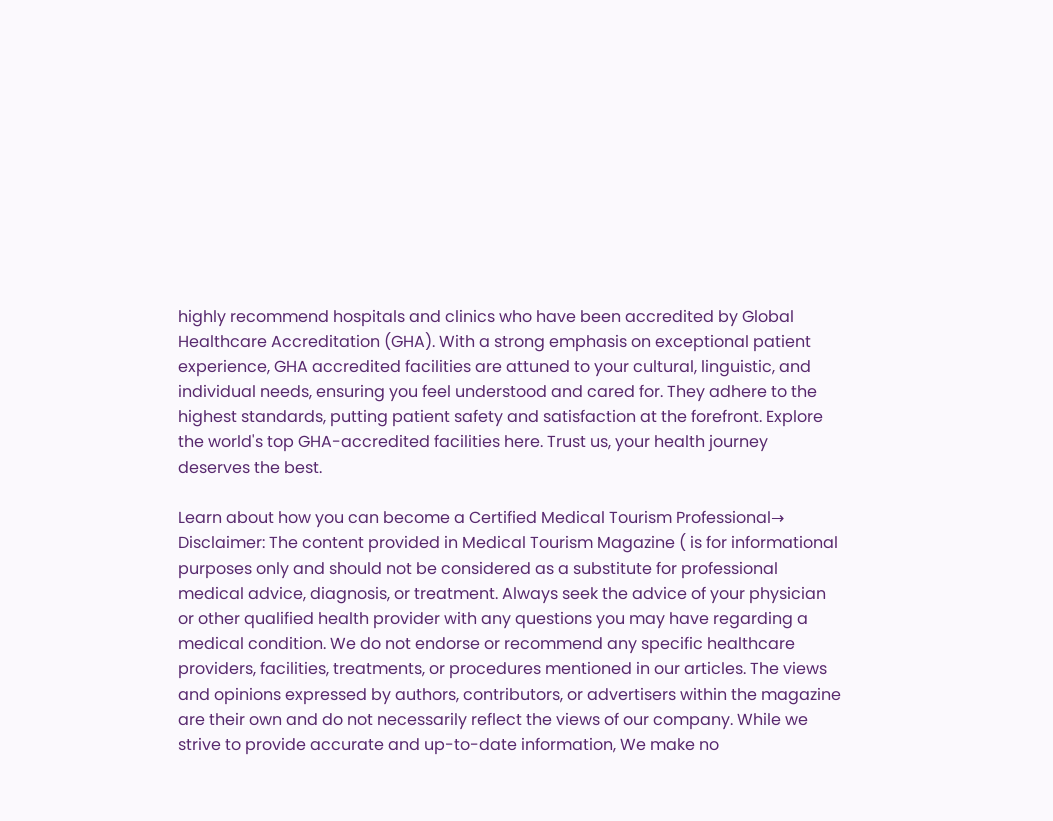highly recommend hospitals and clinics who have been accredited by Global Healthcare Accreditation (GHA). With a strong emphasis on exceptional patient experience, GHA accredited facilities are attuned to your cultural, linguistic, and individual needs, ensuring you feel understood and cared for. They adhere to the highest standards, putting patient safety and satisfaction at the forefront. Explore the world's top GHA-accredited facilities here. Trust us, your health journey deserves the best.

Learn about how you can become a Certified Medical Tourism Professional→
Disclaimer: The content provided in Medical Tourism Magazine ( is for informational purposes only and should not be considered as a substitute for professional medical advice, diagnosis, or treatment. Always seek the advice of your physician or other qualified health provider with any questions you may have regarding a medical condition. We do not endorse or recommend any specific healthcare providers, facilities, treatments, or procedures mentioned in our articles. The views and opinions expressed by authors, contributors, or advertisers within the magazine are their own and do not necessarily reflect the views of our company. While we strive to provide accurate and up-to-date information, We make no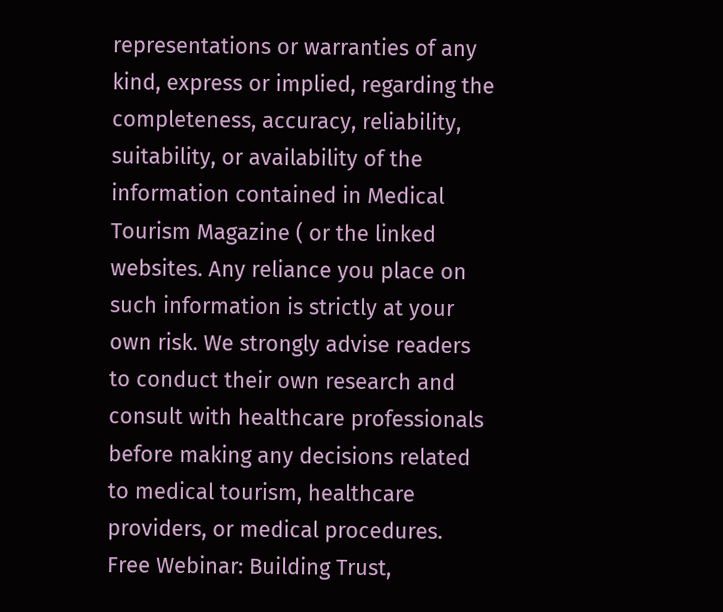representations or warranties of any kind, express or implied, regarding the completeness, accuracy, reliability, suitability, or availability of the information contained in Medical Tourism Magazine ( or the linked websites. Any reliance you place on such information is strictly at your own risk. We strongly advise readers to conduct their own research and consult with healthcare professionals before making any decisions related to medical tourism, healthcare providers, or medical procedures.
Free Webinar: Building Trust,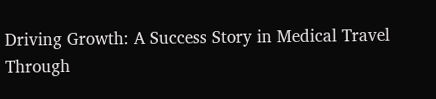Driving Growth: A Success Story in Medical Travel Through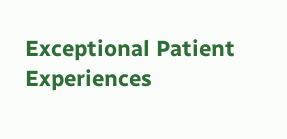Exceptional Patient Experiences